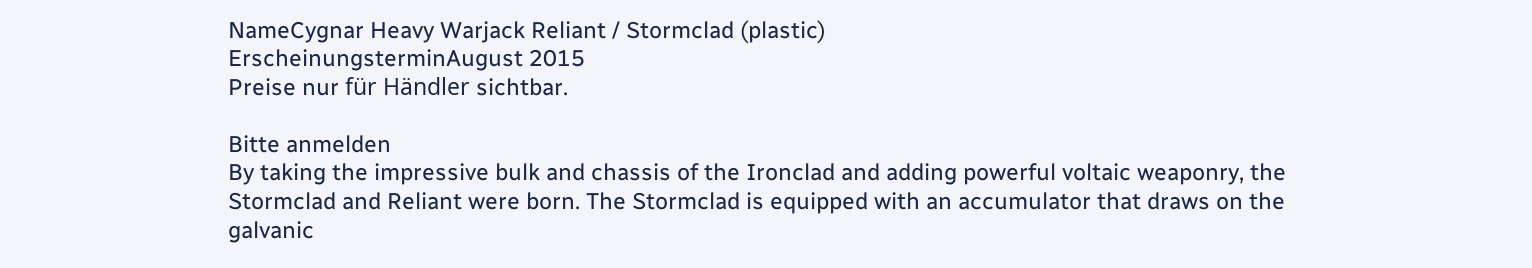NameCygnar Heavy Warjack Reliant / Stormclad (plastic)
ErscheinungsterminAugust 2015
Preise nur für Händler sichtbar.

Bitte anmelden
By taking the impressive bulk and chassis of the Ironclad and adding powerful voltaic weaponry, the Stormclad and Reliant were born. The Stormclad is equipped with an accumulator that draws on the galvanic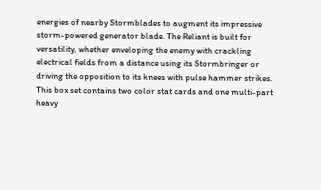energies of nearby Stormblades to augment its impressive storm-powered generator blade. The Reliant is built for versatility, whether enveloping the enemy with crackling electrical fields from a distance using its Stormbringer or driving the opposition to its knees with pulse hammer strikes. This box set contains two color stat cards and one multi-part heavy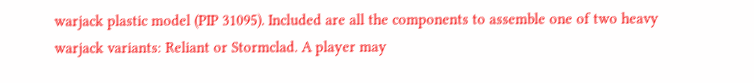warjack plastic model (PIP 31095). Included are all the components to assemble one of two heavy warjack variants: Reliant or Stormclad. A player may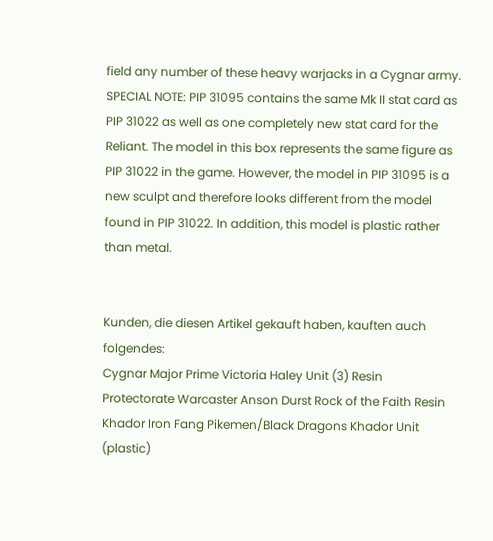field any number of these heavy warjacks in a Cygnar army. SPECIAL NOTE: PIP 31095 contains the same Mk II stat card as PIP 31022 as well as one completely new stat card for the Reliant. The model in this box represents the same figure as PIP 31022 in the game. However, the model in PIP 31095 is a new sculpt and therefore looks different from the model found in PIP 31022. In addition, this model is plastic rather than metal.


Kunden, die diesen Artikel gekauft haben, kauften auch folgendes:
Cygnar Major Prime Victoria Haley Unit (3) Resin
Protectorate Warcaster Anson Durst Rock of the Faith Resin
Khador Iron Fang Pikemen/Black Dragons Khador Unit (plastic)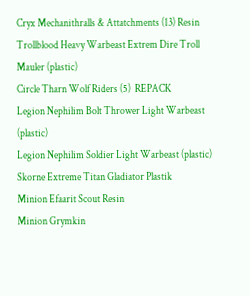Cryx Mechanithralls & Attatchments (13) Resin
Trollblood Heavy Warbeast Extrem Dire Troll Mauler (plastic)
Circle Tharn Wolf Riders (5)  REPACK
Legion Nephilim Bolt Thrower Light Warbeast (plastic)
Legion Nephilim Soldier Light Warbeast (plastic)
Skorne Extreme Titan Gladiator Plastik
Minion Efaarit Scout Resin
Minion Grymkin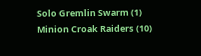Solo Gremlin Swarm (1)
Minion Croak Raiders (10)